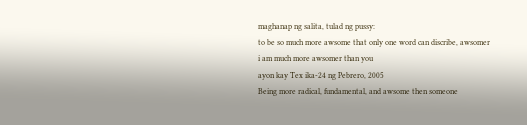maghanap ng salita, tulad ng pussy:
to be so much more awsome that only one word can discribe, awsomer
i am much more awsomer than you
ayon kay Tex ika-24 ng Pebrero, 2005
Being more radical, fundamental, and awsome then someone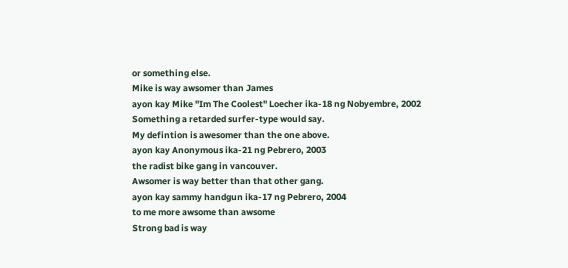or something else.
Mike is way awsomer than James
ayon kay Mike "Im The Coolest" Loecher ika-18 ng Nobyembre, 2002
Something a retarded surfer-type would say.
My defintion is awesomer than the one above.
ayon kay Anonymous ika-21 ng Pebrero, 2003
the radist bike gang in vancouver.
Awsomer is way better than that other gang.
ayon kay sammy handgun ika-17 ng Pebrero, 2004
to me more awsome than awsome
Strong bad is way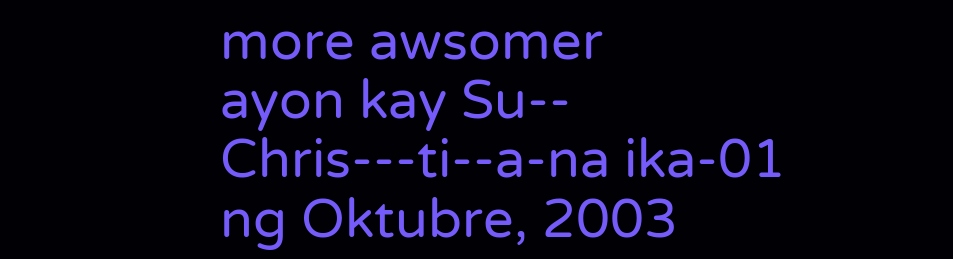more awsomer
ayon kay Su-- Chris---ti--a-na ika-01 ng Oktubre, 2003